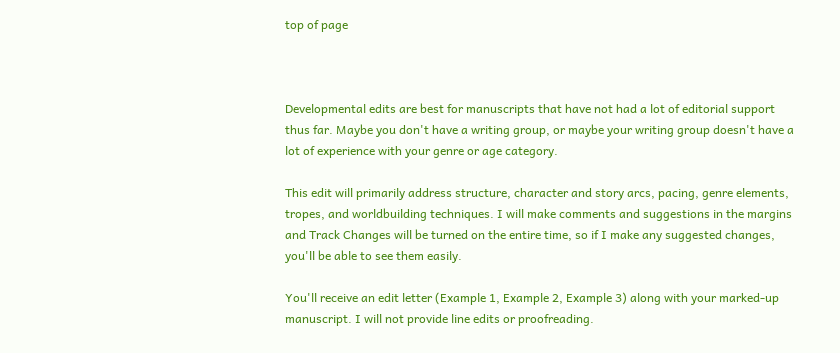top of page



Developmental edits are best for manuscripts that have not had a lot of editorial support thus far. Maybe you don't have a writing group, or maybe your writing group doesn't have a lot of experience with your genre or age category.

This edit will primarily address structure, character and story arcs, pacing, genre elements, tropes, and worldbuilding techniques. I will make comments and suggestions in the margins and Track Changes will be turned on the entire time, so if I make any suggested changes, you'll be able to see them easily.

You'll receive an edit letter (Example 1, Example 2, Example 3) along with your marked-up manuscript. I will not provide line edits or proofreading.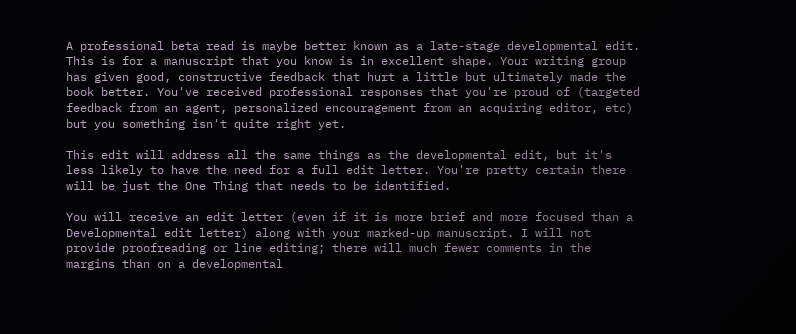A professional beta read is maybe better known as a late-stage developmental edit. This is for a manuscript that you know is in excellent shape. Your writing group has given good, constructive feedback that hurt a little but ultimately made the book better. You've received professional responses that you're proud of (targeted feedback from an agent, personalized encouragement from an acquiring editor, etc) but you something isn't quite right yet.

This edit will address all the same things as the developmental edit, but it's less likely to have the need for a full edit letter. You're pretty certain there will be just the One Thing that needs to be identified.

You will receive an edit letter (even if it is more brief and more focused than a Developmental edit letter) along with your marked-up manuscript. I will not provide proofreading or line editing; there will much fewer comments in the margins than on a developmental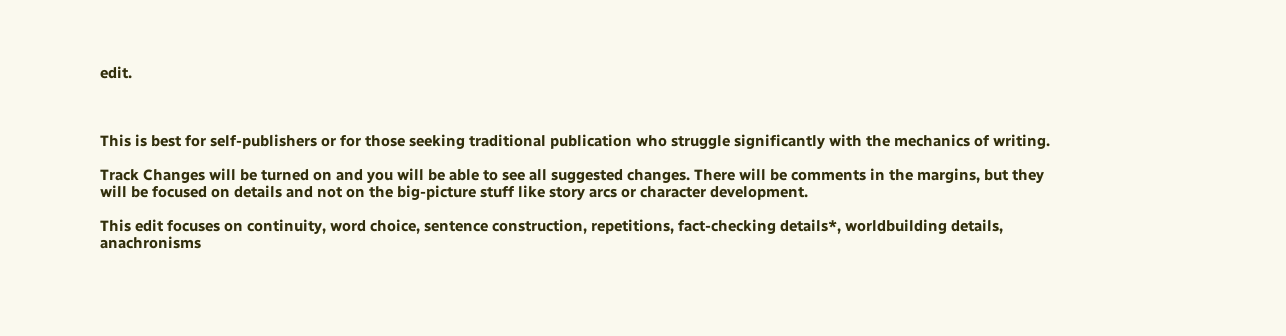edit.



This is best for self-publishers or for those seeking traditional publication who struggle significantly with the mechanics of writing.

Track Changes will be turned on and you will be able to see all suggested changes. There will be comments in the margins, but they will be focused on details and not on the big-picture stuff like story arcs or character development.

This edit focuses on continuity, word choice, sentence construction, repetitions, fact-checking details*, worldbuilding details, anachronisms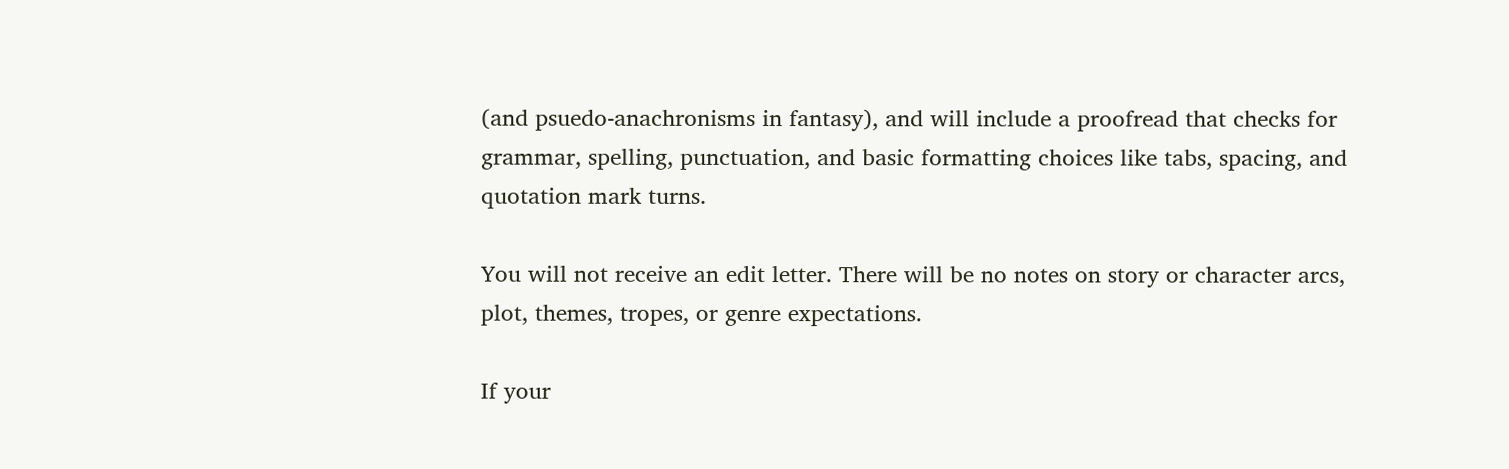(and psuedo-anachronisms in fantasy), and will include a proofread that checks for grammar, spelling, punctuation, and basic formatting choices like tabs, spacing, and quotation mark turns.

You will not receive an edit letter. There will be no notes on story or character arcs, plot, themes, tropes, or genre expectations.

If your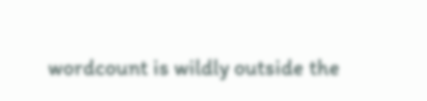wordcount is wildly outside the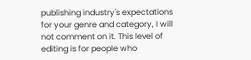publishing industry's expectations for your genre and category, I will not comment on it. This level of editing is for people who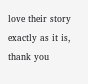love their story exactly as it is, thank you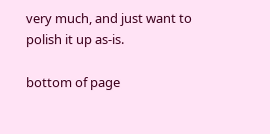very much, and just want to polish it up as-is.

bottom of page